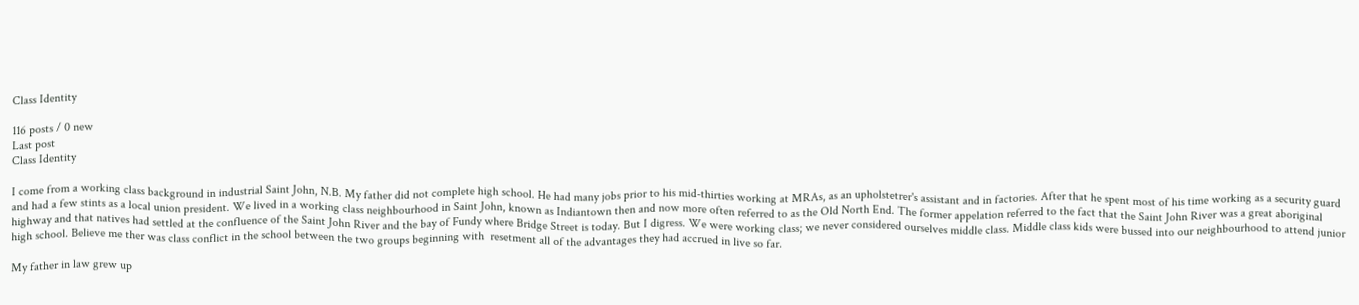Class Identity

116 posts / 0 new
Last post
Class Identity

I come from a working class background in industrial Saint John, N.B. My father did not complete high school. He had many jobs prior to his mid-thirties working at MRAs, as an upholstetrer's assistant and in factories. After that he spent most of his time working as a security guard and had a few stints as a local union president. We lived in a working class neighbourhood in Saint John, known as Indiantown then and now more often referred to as the Old North End. The former appelation referred to the fact that the Saint John River was a great aboriginal highway and that natives had settled at the confluence of the Saint John River and the bay of Fundy where Bridge Street is today. But I digress. We were working class; we never considered ourselves middle class. Middle class kids were bussed into our neighbourhood to attend junior high school. Believe me ther was class conflict in the school between the two groups beginning with  resetment all of the advantages they had accrued in live so far.

My father in law grew up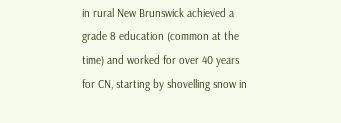in rural New Brunswick achieved a grade 8 education (common at the time) and worked for over 40 years  for CN, starting by shovelling snow in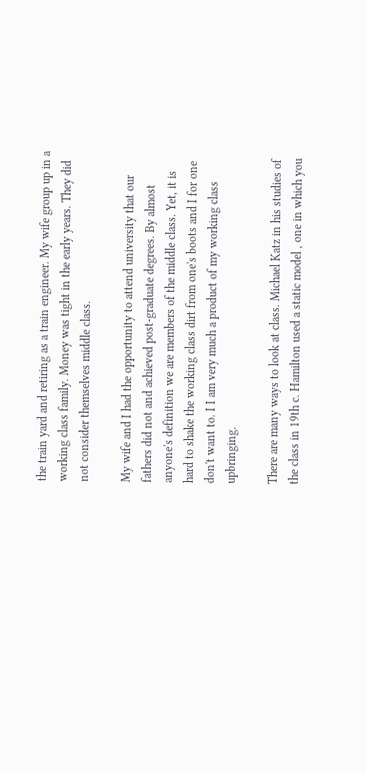the train yard and retiring as a train engineer. My wife group up in a working class family. Money was tight in the early years. They did not consider themselves middle class.

My wife and I had the opportunity to attend university that our fathers did not and achieved post-graduate degrees. By almost anyone's definition we are members of the middle class. Yet, it is hard to shake the working class dirt from one's boots and I for one don't want to. I I am very much a product of my working class upbringing.

There are many ways to look at class. Michael Katz in his studies of the class in 19th c. Hamilton used a static model , one in which you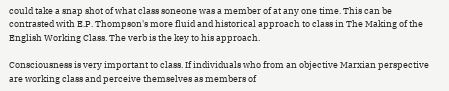could take a snap shot of what class soneone was a member of at any one time. This can be contrasted with E.P. Thompson's more fluid and historical approach to class in The Making of the English Working Class. The verb is the key to his approach.

Consciousness is very important to class. If individuals who from an objective Marxian perspective are working class and perceive themselves as members of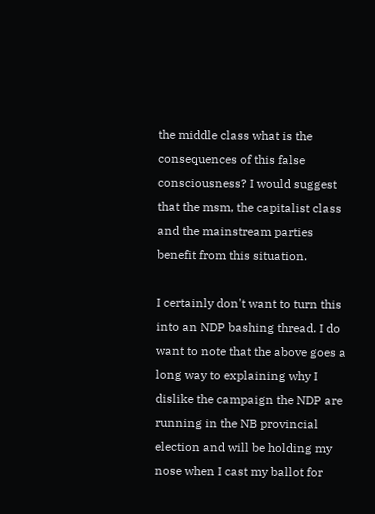the middle class what is the consequences of this false consciousness? I would suggest that the msm, the capitalist class and the mainstream parties benefit from this situation.

I certainly don't want to turn this into an NDP bashing thread. I do want to note that the above goes a long way to explaining why I dislike the campaign the NDP are running in the NB provincial  election and will be holding my nose when I cast my ballot for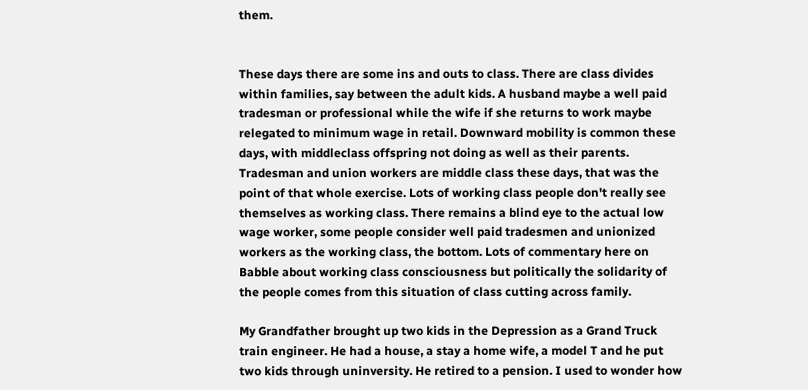them.


These days there are some ins and outs to class. There are class divides within families, say between the adult kids. A husband maybe a well paid tradesman or professional while the wife if she returns to work maybe relegated to minimum wage in retail. Downward mobility is common these days, with middleclass offspring not doing as well as their parents. Tradesman and union workers are middle class these days, that was the point of that whole exercise. Lots of working class people don't really see themselves as working class. There remains a blind eye to the actual low wage worker, some people consider well paid tradesmen and unionized workers as the working class, the bottom. Lots of commentary here on Babble about working class consciousness but politically the solidarity of the people comes from this situation of class cutting across family.

My Grandfather brought up two kids in the Depression as a Grand Truck train engineer. He had a house, a stay a home wife, a model T and he put two kids through uninversity. He retired to a pension. I used to wonder how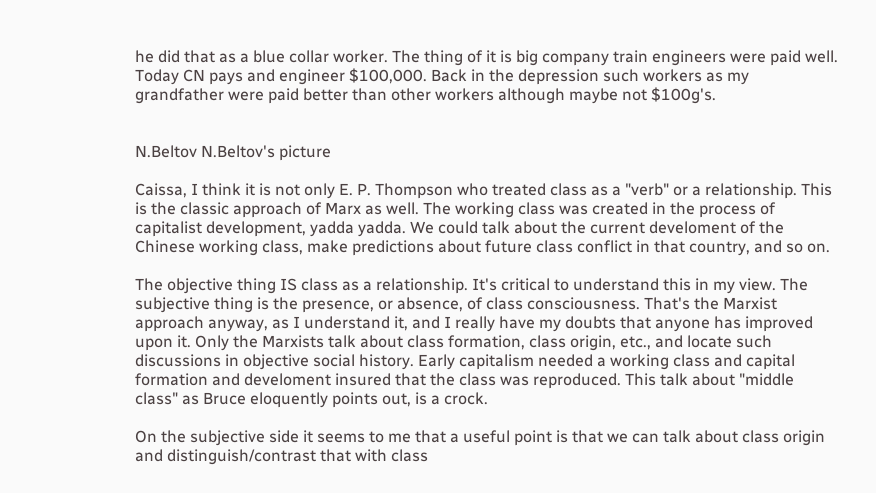he did that as a blue collar worker. The thing of it is big company train engineers were paid well. Today CN pays and engineer $100,000. Back in the depression such workers as my grandfather were paid better than other workers although maybe not $100g's.


N.Beltov N.Beltov's picture

Caissa, I think it is not only E. P. Thompson who treated class as a "verb" or a relationship. This is the classic approach of Marx as well. The working class was created in the process of capitalist development, yadda yadda. We could talk about the current develoment of the Chinese working class, make predictions about future class conflict in that country, and so on.

The objective thing IS class as a relationship. It's critical to understand this in my view. The subjective thing is the presence, or absence, of class consciousness. That's the Marxist approach anyway, as I understand it, and I really have my doubts that anyone has improved upon it. Only the Marxists talk about class formation, class origin, etc., and locate such discussions in objective social history. Early capitalism needed a working class and capital formation and develoment insured that the class was reproduced. This talk about "middle class" as Bruce eloquently points out, is a crock.

On the subjective side it seems to me that a useful point is that we can talk about class origin and distinguish/contrast that with class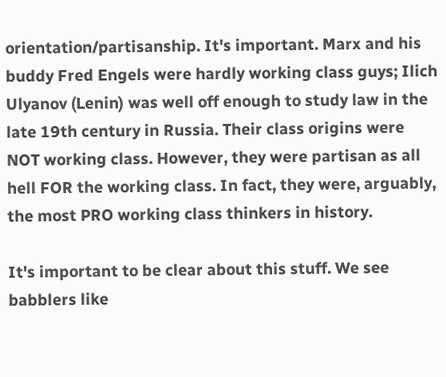orientation/partisanship. It's important. Marx and his buddy Fred Engels were hardly working class guys; Ilich Ulyanov (Lenin) was well off enough to study law in the late 19th century in Russia. Their class origins were NOT working class. However, they were partisan as all hell FOR the working class. In fact, they were, arguably, the most PRO working class thinkers in history.

It's important to be clear about this stuff. We see babblers like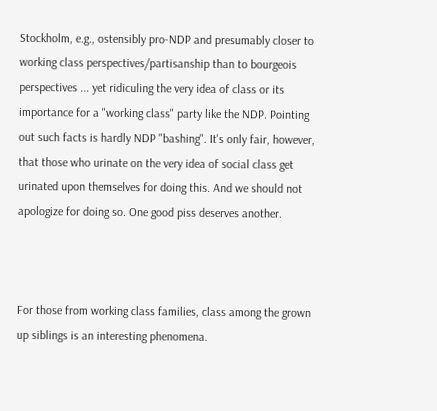Stockholm, e.g., ostensibly pro-NDP and presumably closer to working class perspectives/partisanship than to bourgeois perspectives ... yet ridiculing the very idea of class or its importance for a "working class" party like the NDP. Pointing out such facts is hardly NDP "bashing". It's only fair, however, that those who urinate on the very idea of social class get urinated upon themselves for doing this. And we should not apologize for doing so. One good piss deserves another.



For those from working class families, class among the grown up siblings is an interesting phenomena.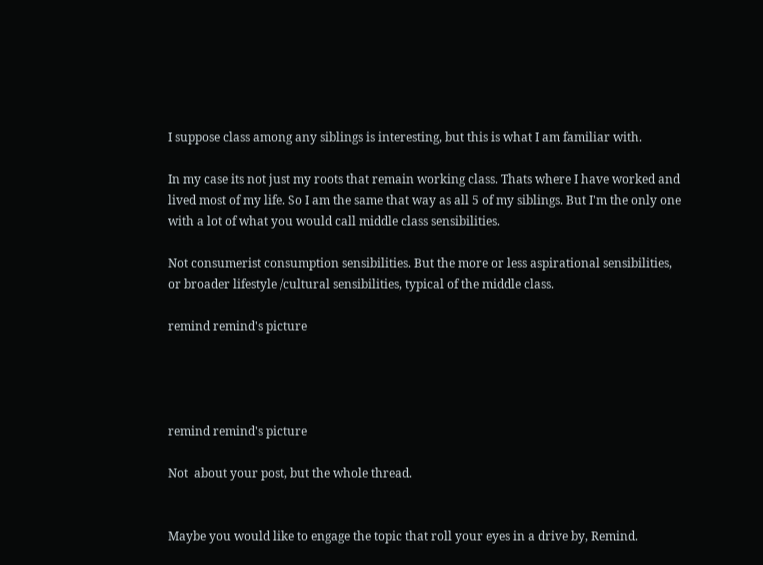I suppose class among any siblings is interesting, but this is what I am familiar with.

In my case its not just my roots that remain working class. Thats where I have worked and lived most of my life. So I am the same that way as all 5 of my siblings. But I'm the only one with a lot of what you would call middle class sensibilities.

Not consumerist consumption sensibilities. But the more or less aspirational sensibilities, or broader lifestyle /cultural sensibilities, typical of the middle class.

remind remind's picture




remind remind's picture

Not  about your post, but the whole thread.


Maybe you would like to engage the topic that roll your eyes in a drive by, Remind.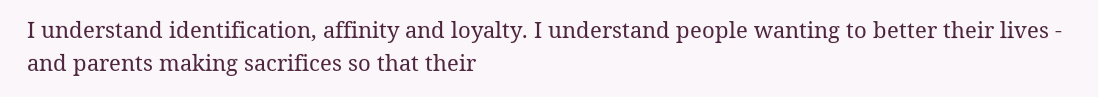I understand identification, affinity and loyalty. I understand people wanting to better their lives - and parents making sacrifices so that their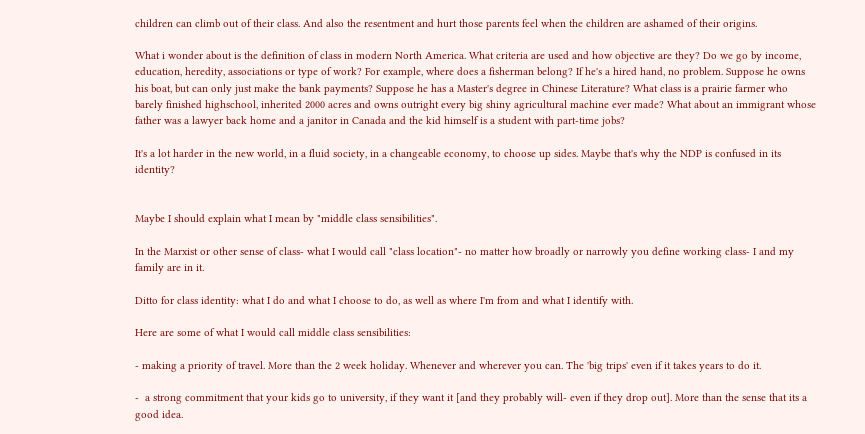children can climb out of their class. And also the resentment and hurt those parents feel when the children are ashamed of their origins.

What i wonder about is the definition of class in modern North America. What criteria are used and how objective are they? Do we go by income, education, heredity, associations or type of work? For example, where does a fisherman belong? If he's a hired hand, no problem. Suppose he owns his boat, but can only just make the bank payments? Suppose he has a Master's degree in Chinese Literature? What class is a prairie farmer who barely finished highschool, inherited 2000 acres and owns outright every big shiny agricultural machine ever made? What about an immigrant whose father was a lawyer back home and a janitor in Canada and the kid himself is a student with part-time jobs?

It's a lot harder in the new world, in a fluid society, in a changeable economy, to choose up sides. Maybe that's why the NDP is confused in its identity?


Maybe I should explain what I mean by "middle class sensibilities".

In the Marxist or other sense of class- what I would call "class location"- no matter how broadly or narrowly you define working class- I and my family are in it.

Ditto for class identity: what I do and what I choose to do, as well as where I'm from and what I identify with.

Here are some of what I would call middle class sensibilities:

- making a priority of travel. More than the 2 week holiday. Whenever and wherever you can. The 'big trips' even if it takes years to do it.

-  a strong commitment that your kids go to university, if they want it [and they probably will- even if they drop out]. More than the sense that its a good idea.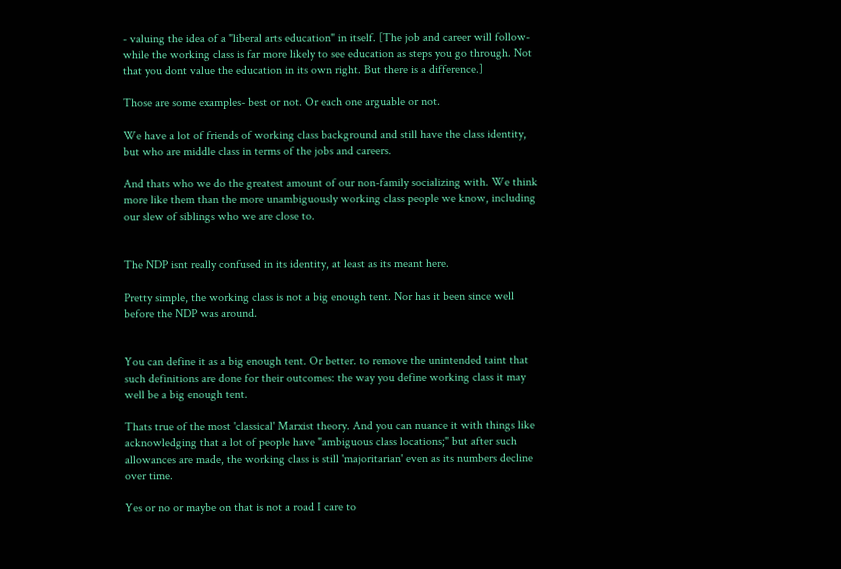- valuing the idea of a "liberal arts education" in itself. [The job and career will follow- while the working class is far more likely to see education as steps you go through. Not that you dont value the education in its own right. But there is a difference.]

Those are some examples- best or not. Or each one arguable or not.

We have a lot of friends of working class background and still have the class identity, but who are middle class in terms of the jobs and careers.

And thats who we do the greatest amount of our non-family socializing with. We think more like them than the more unambiguously working class people we know, including our slew of siblings who we are close to.


The NDP isnt really confused in its identity, at least as its meant here.

Pretty simple, the working class is not a big enough tent. Nor has it been since well before the NDP was around.


You can define it as a big enough tent. Or better. to remove the unintended taint that such definitions are done for their outcomes: the way you define working class it may well be a big enough tent.

Thats true of the most 'classical' Marxist theory. And you can nuance it with things like acknowledging that a lot of people have "ambiguous class locations;" but after such allowances are made, the working class is still 'majoritarian' even as its numbers decline over time.

Yes or no or maybe on that is not a road I care to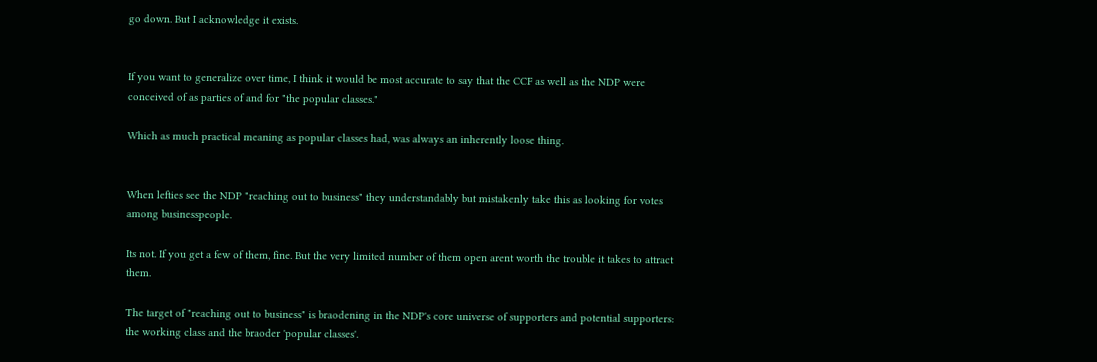go down. But I acknowledge it exists.


If you want to generalize over time, I think it would be most accurate to say that the CCF as well as the NDP were conceived of as parties of and for "the popular classes."

Which as much practical meaning as popular classes had, was always an inherently loose thing.


When lefties see the NDP "reaching out to business" they understandably but mistakenly take this as looking for votes among businesspeople.

Its not. If you get a few of them, fine. But the very limited number of them open arent worth the trouble it takes to attract them.

The target of "reaching out to business" is braodening in the NDP's core universe of supporters and potential supporters: the working class and the braoder 'popular classes'.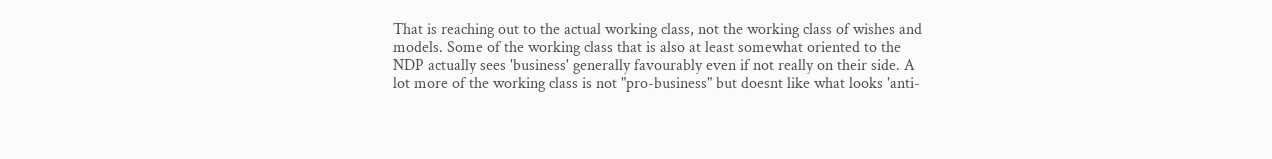That is reaching out to the actual working class, not the working class of wishes and models. Some of the working class that is also at least somewhat oriented to the NDP actually sees 'business' generally favourably even if not really on their side. A lot more of the working class is not "pro-business" but doesnt like what looks 'anti-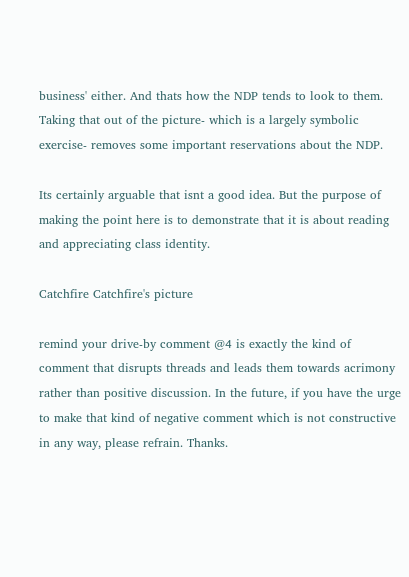business' either. And thats how the NDP tends to look to them. Taking that out of the picture- which is a largely symbolic exercise- removes some important reservations about the NDP.

Its certainly arguable that isnt a good idea. But the purpose of making the point here is to demonstrate that it is about reading and appreciating class identity.

Catchfire Catchfire's picture

remind your drive-by comment @4 is exactly the kind of comment that disrupts threads and leads them towards acrimony rather than positive discussion. In the future, if you have the urge to make that kind of negative comment which is not constructive in any way, please refrain. Thanks.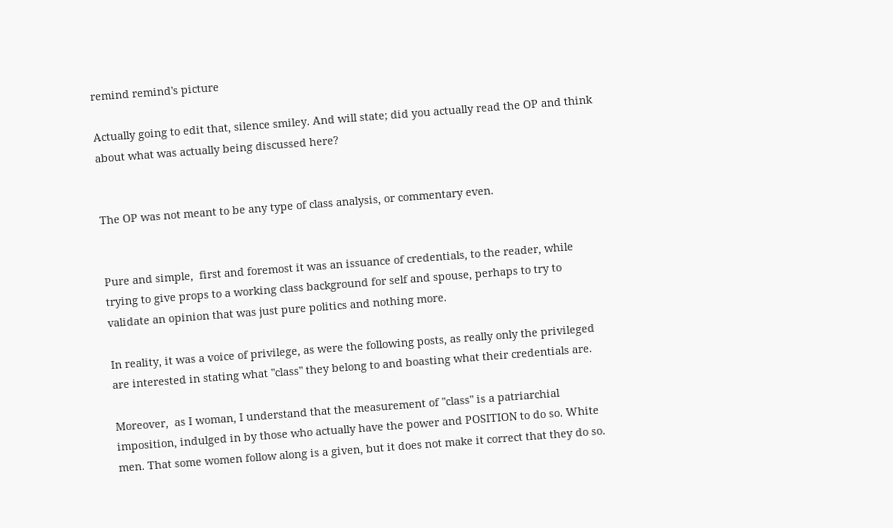remind remind's picture

Actually going to edit that, silence smiley. And will state; did you actually read the OP and think about what was actually being discussed here?


The OP was not meant to be any type of class analysis, or commentary even.


Pure and simple,  first and foremost it was an issuance of credentials, to the reader, while trying to give props to a working class background for self and spouse, perhaps to try to validate an opinion that was just pure politics and nothing more.

In reality, it was a voice of privilege, as were the following posts, as really only the privileged are interested in stating what "class" they belong to and boasting what their credentials are.

Moreover,  as I woman, I understand that the measurement of "class" is a patriarchial imposition, indulged in by those who actually have the power and POSITION to do so. White men. That some women follow along is a given, but it does not make it correct that they do so.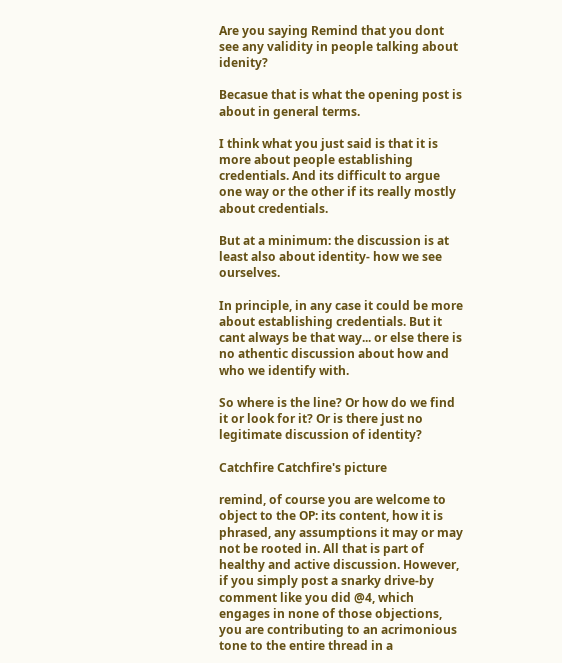Are you saying Remind that you dont see any validity in people talking about idenity?

Becasue that is what the opening post is about in general terms.

I think what you just said is that it is more about people establishing credentials. And its difficult to argue one way or the other if its really mostly about credentials.

But at a minimum: the discussion is at least also about identity- how we see ourselves.

In principle, in any case it could be more about establishing credentials. But it cant always be that way... or else there is no athentic discussion about how and who we identify with.

So where is the line? Or how do we find it or look for it? Or is there just no legitimate discussion of identity?

Catchfire Catchfire's picture

remind, of course you are welcome to object to the OP: its content, how it is phrased, any assumptions it may or may not be rooted in. All that is part of healthy and active discussion. However, if you simply post a snarky drive-by comment like you did @4, which engages in none of those objections, you are contributing to an acrimonious tone to the entire thread in a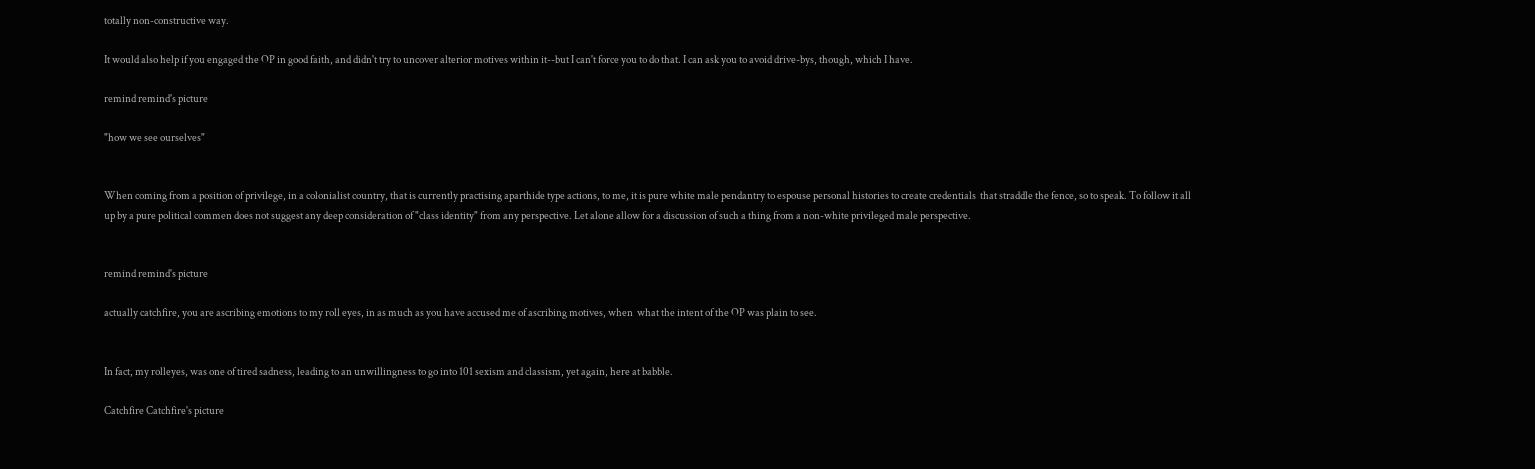totally non-constructive way.

It would also help if you engaged the OP in good faith, and didn't try to uncover alterior motives within it--but I can't force you to do that. I can ask you to avoid drive-bys, though, which I have.

remind remind's picture

"how we see ourselves"


When coming from a position of privilege, in a colonialist country, that is currently practising aparthide type actions, to me, it is pure white male pendantry to espouse personal histories to create credentials  that straddle the fence, so to speak. To follow it all up by a pure political commen does not suggest any deep consideration of "class identity" from any perspective. Let alone allow for a discussion of such a thing from a non-white privileged male perspective.


remind remind's picture

actually catchfire, you are ascribing emotions to my roll eyes, in as much as you have accused me of ascribing motives, when  what the intent of the OP was plain to see.


In fact, my rolleyes, was one of tired sadness, leading to an unwillingness to go into 101 sexism and classism, yet again, here at babble.

Catchfire Catchfire's picture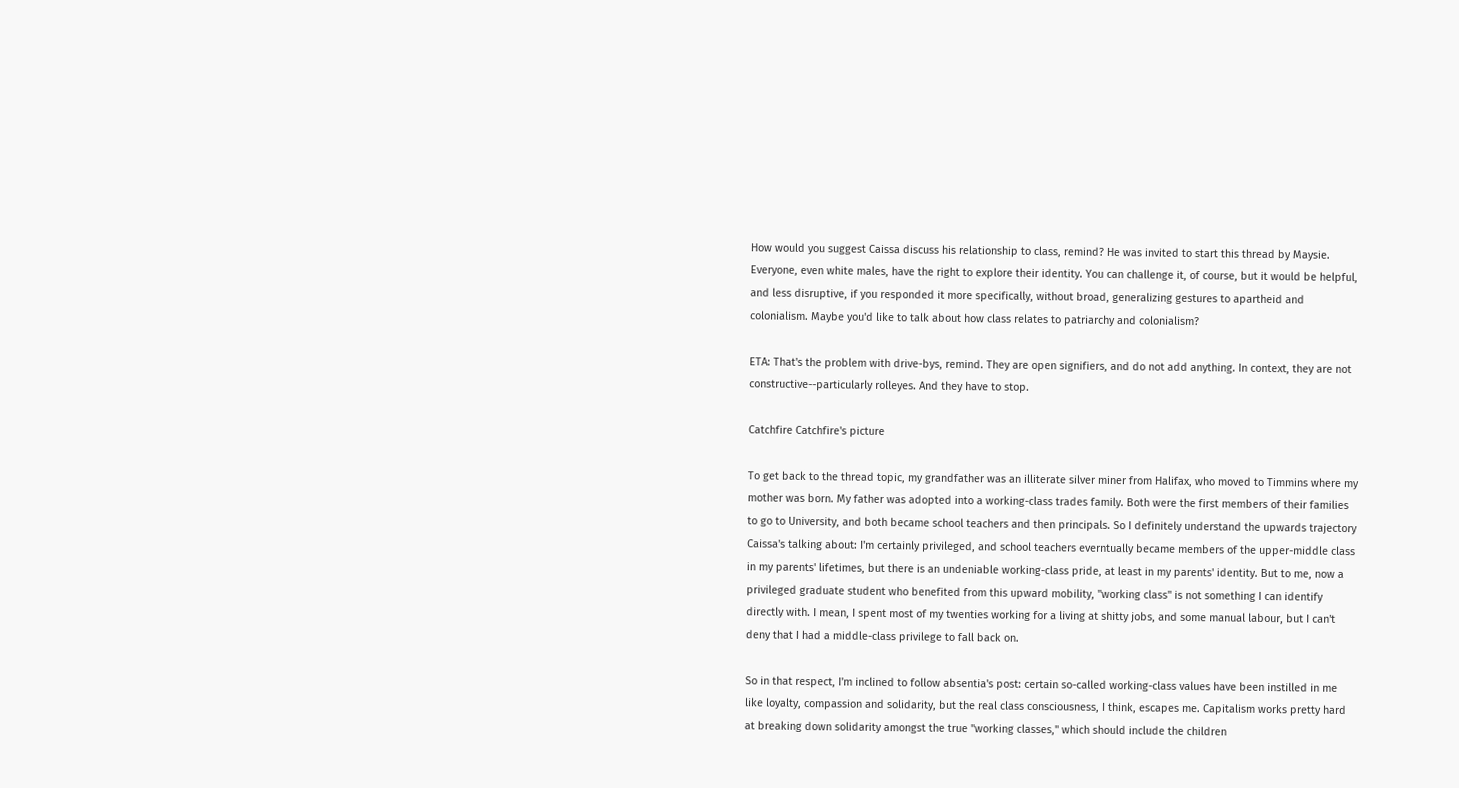How would you suggest Caissa discuss his relationship to class, remind? He was invited to start this thread by Maysie. Everyone, even white males, have the right to explore their identity. You can challenge it, of course, but it would be helpful, and less disruptive, if you responded it more specifically, without broad, generalizing gestures to apartheid and colonialism. Maybe you'd like to talk about how class relates to patriarchy and colonialism?

ETA: That's the problem with drive-bys, remind. They are open signifiers, and do not add anything. In context, they are not constructive--particularly rolleyes. And they have to stop.

Catchfire Catchfire's picture

To get back to the thread topic, my grandfather was an illiterate silver miner from Halifax, who moved to Timmins where my mother was born. My father was adopted into a working-class trades family. Both were the first members of their families to go to University, and both became school teachers and then principals. So I definitely understand the upwards trajectory Caissa's talking about: I'm certainly privileged, and school teachers everntually became members of the upper-middle class in my parents' lifetimes, but there is an undeniable working-class pride, at least in my parents' identity. But to me, now a privileged graduate student who benefited from this upward mobility, "working class" is not something I can identify directly with. I mean, I spent most of my twenties working for a living at shitty jobs, and some manual labour, but I can't deny that I had a middle-class privilege to fall back on.

So in that respect, I'm inclined to follow absentia's post: certain so-called working-class values have been instilled in me like loyalty, compassion and solidarity, but the real class consciousness, I think, escapes me. Capitalism works pretty hard at breaking down solidarity amongst the true "working classes," which should include the children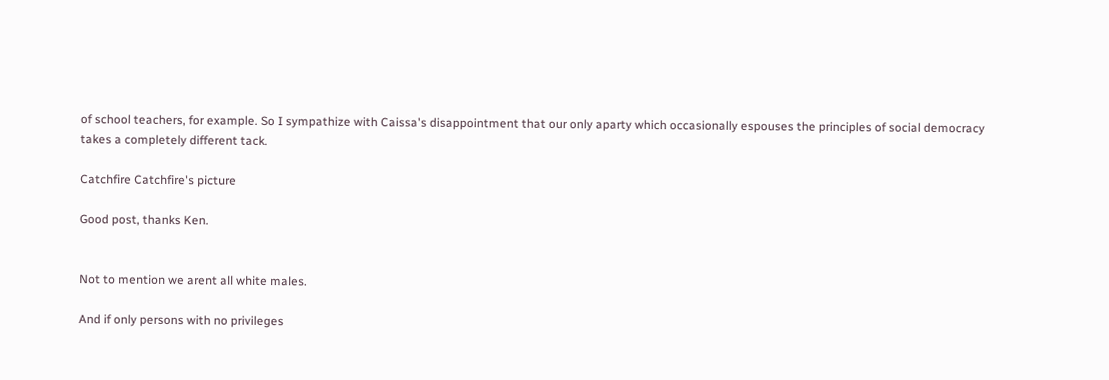of school teachers, for example. So I sympathize with Caissa's disappointment that our only aparty which occasionally espouses the principles of social democracy takes a completely different tack.

Catchfire Catchfire's picture

Good post, thanks Ken.


Not to mention we arent all white males.

And if only persons with no privileges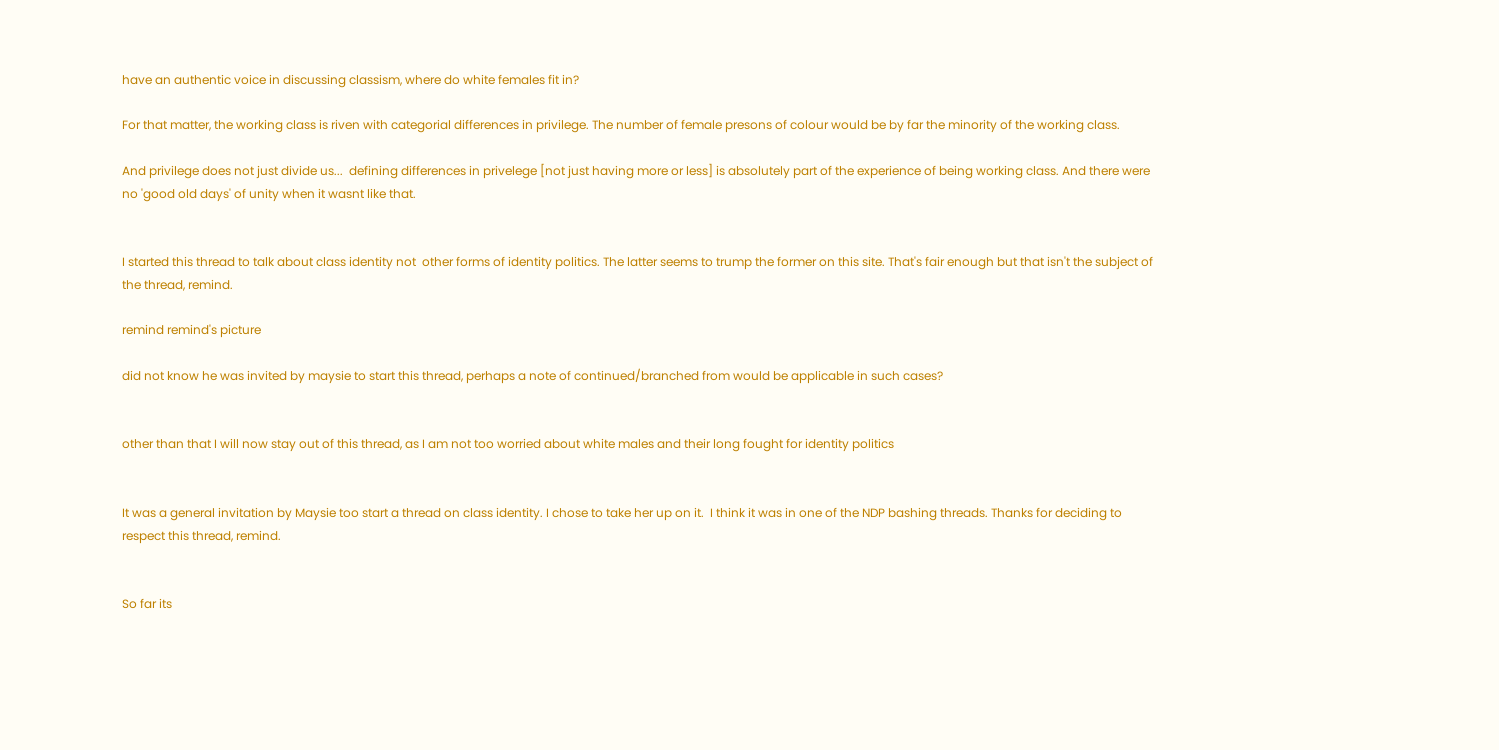have an authentic voice in discussing classism, where do white females fit in?

For that matter, the working class is riven with categorial differences in privilege. The number of female presons of colour would be by far the minority of the working class.

And privilege does not just divide us...  defining differences in privelege [not just having more or less] is absolutely part of the experience of being working class. And there were no 'good old days' of unity when it wasnt like that.


I started this thread to talk about class identity not  other forms of identity politics. The latter seems to trump the former on this site. That's fair enough but that isn't the subject of the thread, remind.

remind remind's picture

did not know he was invited by maysie to start this thread, perhaps a note of continued/branched from would be applicable in such cases?


other than that I will now stay out of this thread, as I am not too worried about white males and their long fought for identity politics


It was a general invitation by Maysie too start a thread on class identity. I chose to take her up on it.  I think it was in one of the NDP bashing threads. Thanks for deciding to respect this thread, remind.


So far its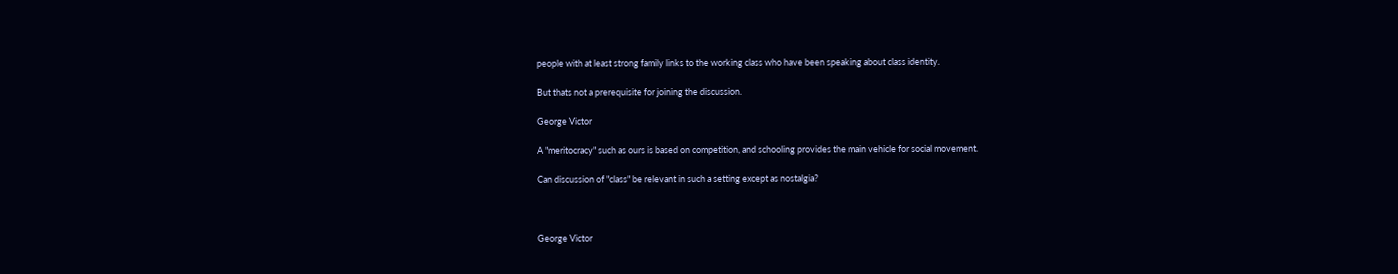people with at least strong family links to the working class who have been speaking about class identity.

But thats not a prerequisite for joining the discussion.

George Victor

A "meritocracy" such as ours is based on competition, and schooling provides the main vehicle for social movement.

Can discussion of "class" be relevant in such a setting except as nostalgia?



George Victor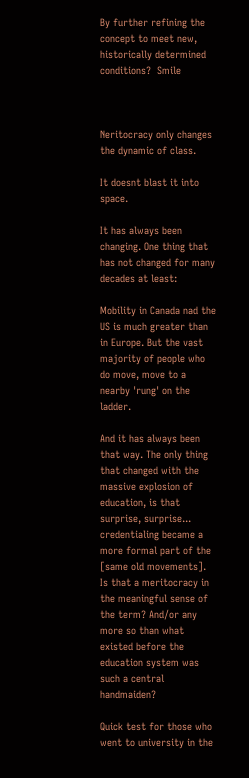By further refining the concept to meet new, historically determined conditions?  Smile



Neritocracy only changes the dynamic of class.

It doesnt blast it into space.

It has always been changing. One thing that has not changed for many decades at least:

Mobility in Canada nad the US is much greater than in Europe. But the vast majority of people who do move, move to a nearby 'rung' on the ladder.

And it has always been that way. The only thing that changed with the massive explosion of education, is that surprise, surprise... credentialing became a more formal part of the [same old movements]. Is that a meritocracy in the meaningful sense of the term? And/or any more so than what existed before the education system was such a central handmaiden?

Quick test for those who went to university in the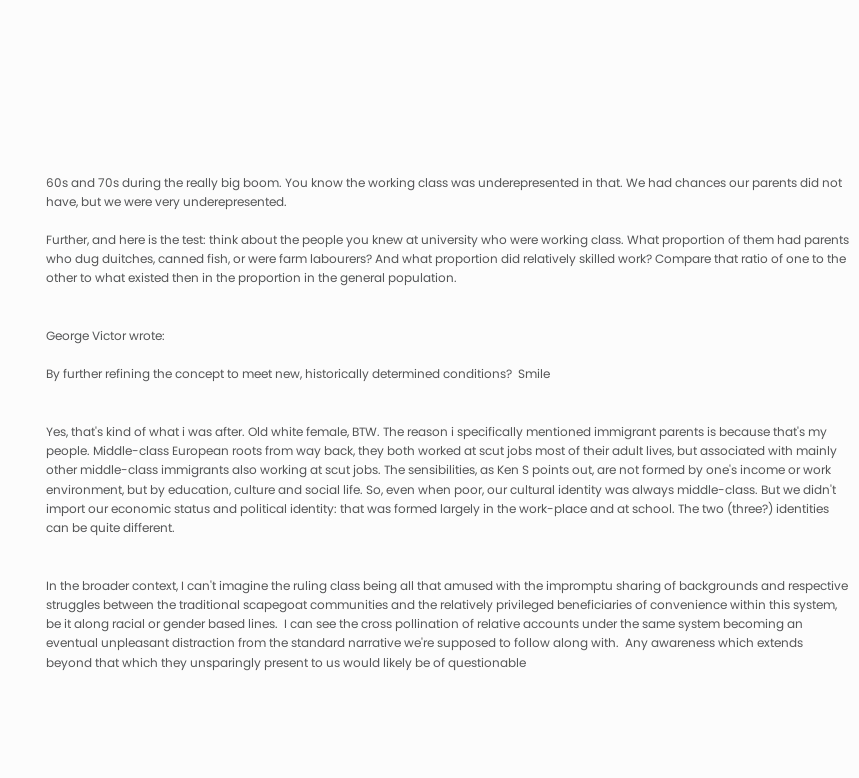60s and 70s during the really big boom. You know the working class was underepresented in that. We had chances our parents did not have, but we were very underepresented.

Further, and here is the test: think about the people you knew at university who were working class. What proportion of them had parents who dug duitches, canned fish, or were farm labourers? And what proportion did relatively skilled work? Compare that ratio of one to the other to what existed then in the proportion in the general population.


George Victor wrote:

By further refining the concept to meet new, historically determined conditions?  Smile


Yes, that's kind of what i was after. Old white female, BTW. The reason i specifically mentioned immigrant parents is because that's my people. Middle-class European roots from way back, they both worked at scut jobs most of their adult lives, but associated with mainly other middle-class immigrants also working at scut jobs. The sensibilities, as Ken S points out, are not formed by one's income or work environment, but by education, culture and social life. So, even when poor, our cultural identity was always middle-class. But we didn't import our economic status and political identity: that was formed largely in the work-place and at school. The two (three?) identities can be quite different.


In the broader context, I can't imagine the ruling class being all that amused with the impromptu sharing of backgrounds and respective struggles between the traditional scapegoat communities and the relatively privileged beneficiaries of convenience within this system, be it along racial or gender based lines.  I can see the cross pollination of relative accounts under the same system becoming an eventual unpleasant distraction from the standard narrative we're supposed to follow along with.  Any awareness which extends beyond that which they unsparingly present to us would likely be of questionable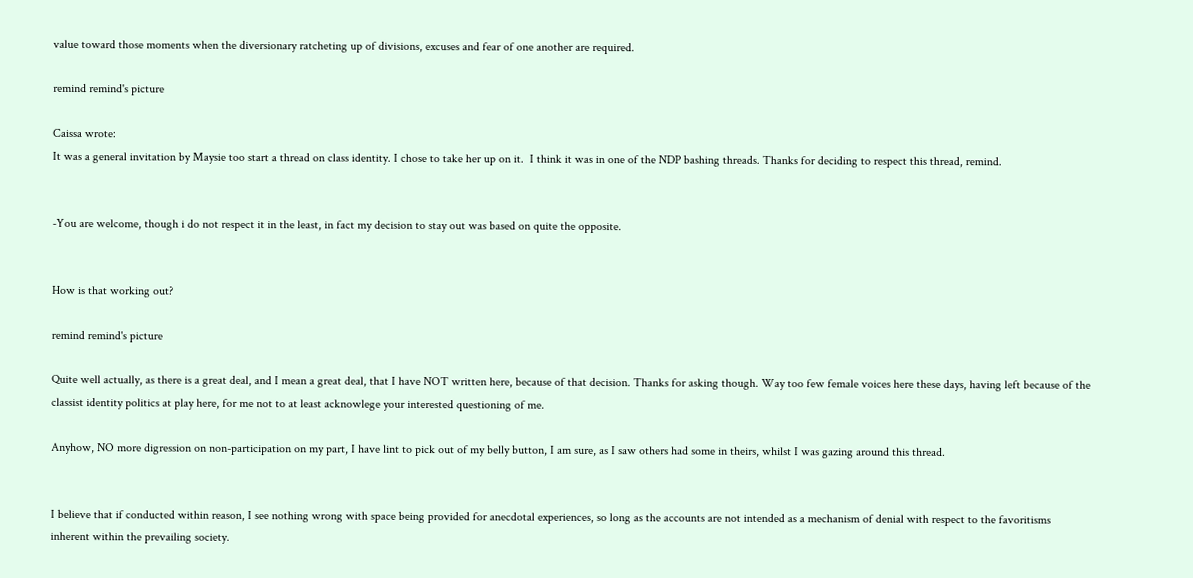value toward those moments when the diversionary ratcheting up of divisions, excuses and fear of one another are required.

remind remind's picture

Caissa wrote:
It was a general invitation by Maysie too start a thread on class identity. I chose to take her up on it.  I think it was in one of the NDP bashing threads. Thanks for deciding to respect this thread, remind.


-You are welcome, though i do not respect it in the least, in fact my decision to stay out was based on quite the opposite.


How is that working out?

remind remind's picture

Quite well actually, as there is a great deal, and I mean a great deal, that I have NOT written here, because of that decision. Thanks for asking though. Way too few female voices here these days, having left because of the classist identity politics at play here, for me not to at least acknowlege your interested questioning of me.

Anyhow, NO more digression on non-participation on my part, I have lint to pick out of my belly button, I am sure, as I saw others had some in theirs, whilst I was gazing around this thread.


I believe that if conducted within reason, I see nothing wrong with space being provided for anecdotal experiences, so long as the accounts are not intended as a mechanism of denial with respect to the favoritisms inherent within the prevailing society.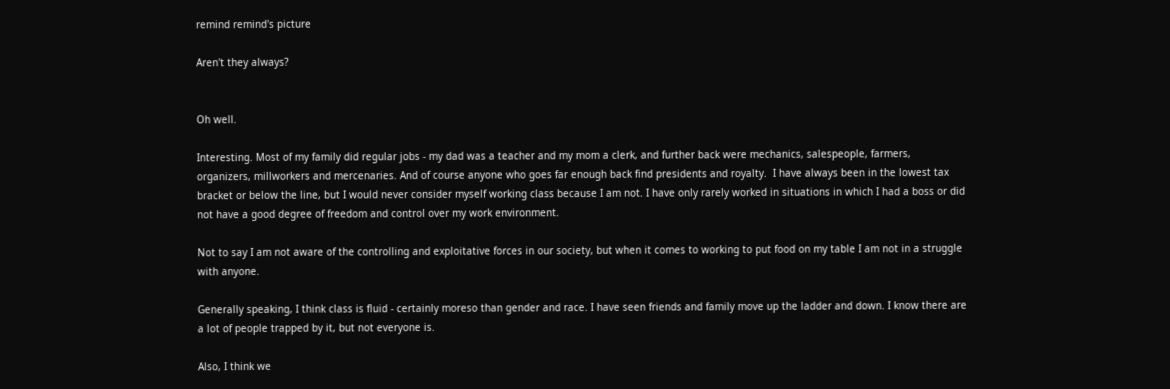remind remind's picture

Aren't they always?


Oh well.

Interesting. Most of my family did regular jobs - my dad was a teacher and my mom a clerk, and further back were mechanics, salespeople, farmers, organizers, millworkers and mercenaries. And of course anyone who goes far enough back find presidents and royalty.  I have always been in the lowest tax bracket or below the line, but I would never consider myself working class because I am not. I have only rarely worked in situations in which I had a boss or did not have a good degree of freedom and control over my work environment.

Not to say I am not aware of the controlling and exploitative forces in our society, but when it comes to working to put food on my table I am not in a struggle with anyone.

Generally speaking, I think class is fluid - certainly moreso than gender and race. I have seen friends and family move up the ladder and down. I know there are a lot of people trapped by it, but not everyone is.

Also, I think we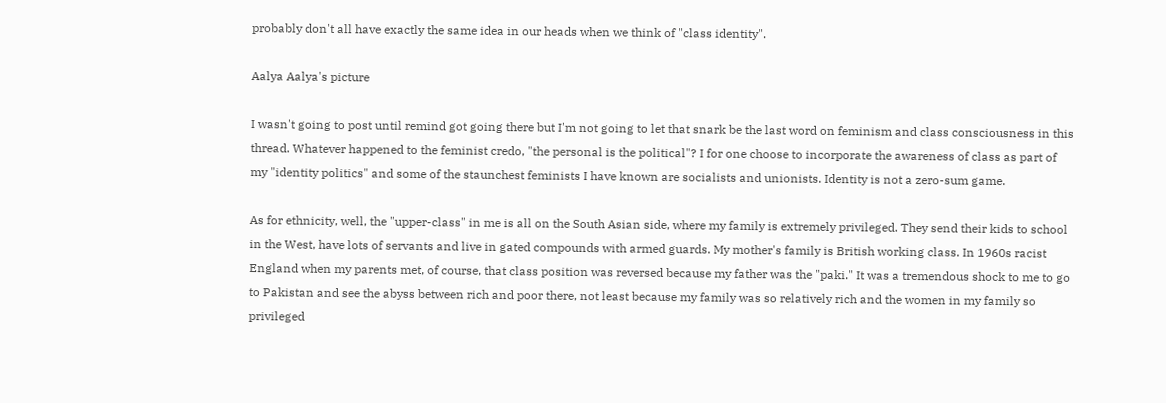probably don't all have exactly the same idea in our heads when we think of "class identity".

Aalya Aalya's picture

I wasn't going to post until remind got going there but I'm not going to let that snark be the last word on feminism and class consciousness in this thread. Whatever happened to the feminist credo, "the personal is the political"? I for one choose to incorporate the awareness of class as part of my "identity politics" and some of the staunchest feminists I have known are socialists and unionists. Identity is not a zero-sum game.

As for ethnicity, well, the "upper-class" in me is all on the South Asian side, where my family is extremely privileged. They send their kids to school in the West, have lots of servants and live in gated compounds with armed guards. My mother's family is British working class. In 1960s racist England when my parents met, of course, that class position was reversed because my father was the "paki." It was a tremendous shock to me to go to Pakistan and see the abyss between rich and poor there, not least because my family was so relatively rich and the women in my family so privileged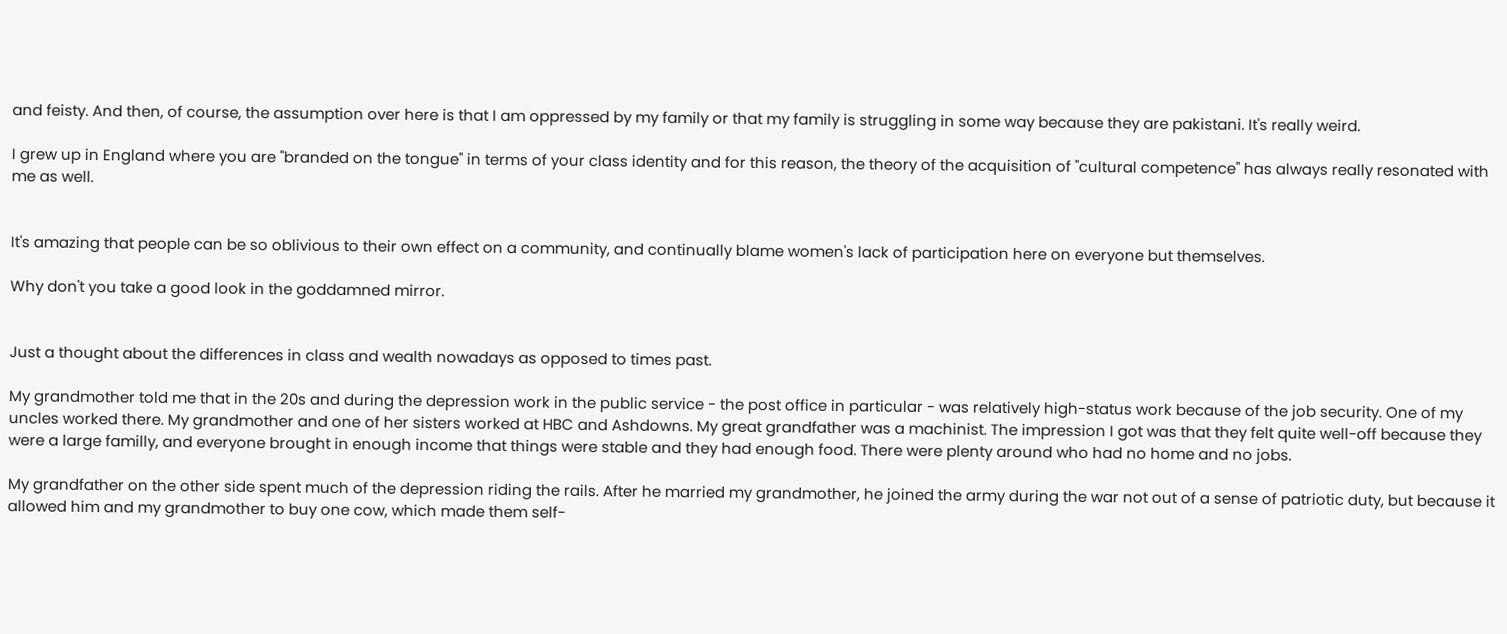and feisty. And then, of course, the assumption over here is that I am oppressed by my family or that my family is struggling in some way because they are pakistani. It's really weird.

I grew up in England where you are "branded on the tongue" in terms of your class identity and for this reason, the theory of the acquisition of "cultural competence" has always really resonated with me as well.


It's amazing that people can be so oblivious to their own effect on a community, and continually blame women's lack of participation here on everyone but themselves.

Why don't you take a good look in the goddamned mirror.


Just a thought about the differences in class and wealth nowadays as opposed to times past.

My grandmother told me that in the 20s and during the depression work in the public service - the post office in particular - was relatively high-status work because of the job security. One of my uncles worked there. My grandmother and one of her sisters worked at HBC and Ashdowns. My great grandfather was a machinist. The impression I got was that they felt quite well-off because they were a large familly, and everyone brought in enough income that things were stable and they had enough food. There were plenty around who had no home and no jobs.

My grandfather on the other side spent much of the depression riding the rails. After he married my grandmother, he joined the army during the war not out of a sense of patriotic duty, but because it allowed him and my grandmother to buy one cow, which made them self-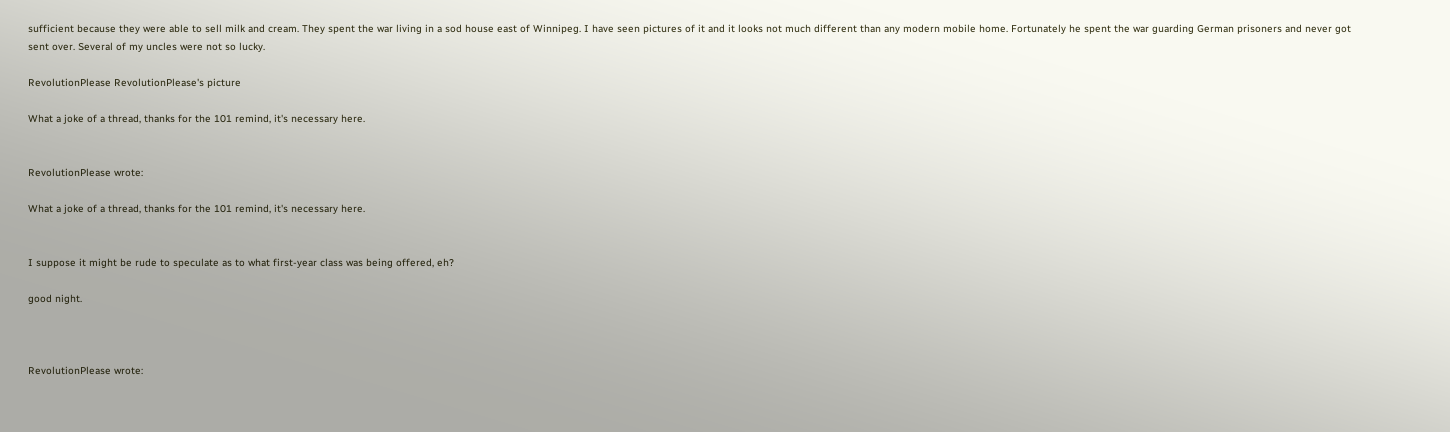sufficient because they were able to sell milk and cream. They spent the war living in a sod house east of Winnipeg. I have seen pictures of it and it looks not much different than any modern mobile home. Fortunately he spent the war guarding German prisoners and never got sent over. Several of my uncles were not so lucky.

RevolutionPlease RevolutionPlease's picture

What a joke of a thread, thanks for the 101 remind, it's necessary here.


RevolutionPlease wrote:

What a joke of a thread, thanks for the 101 remind, it's necessary here.


I suppose it might be rude to speculate as to what first-year class was being offered, eh?

good night.



RevolutionPlease wrote: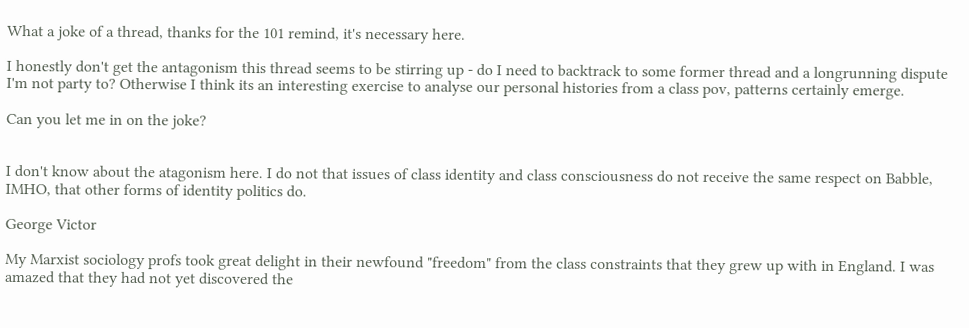What a joke of a thread, thanks for the 101 remind, it's necessary here.

I honestly don't get the antagonism this thread seems to be stirring up - do I need to backtrack to some former thread and a longrunning dispute I'm not party to? Otherwise I think its an interesting exercise to analyse our personal histories from a class pov, patterns certainly emerge.

Can you let me in on the joke?


I don't know about the atagonism here. I do not that issues of class identity and class consciousness do not receive the same respect on Babble, IMHO, that other forms of identity politics do.

George Victor

My Marxist sociology profs took great delight in their newfound "freedom" from the class constraints that they grew up with in England. I was amazed that they had not yet discovered the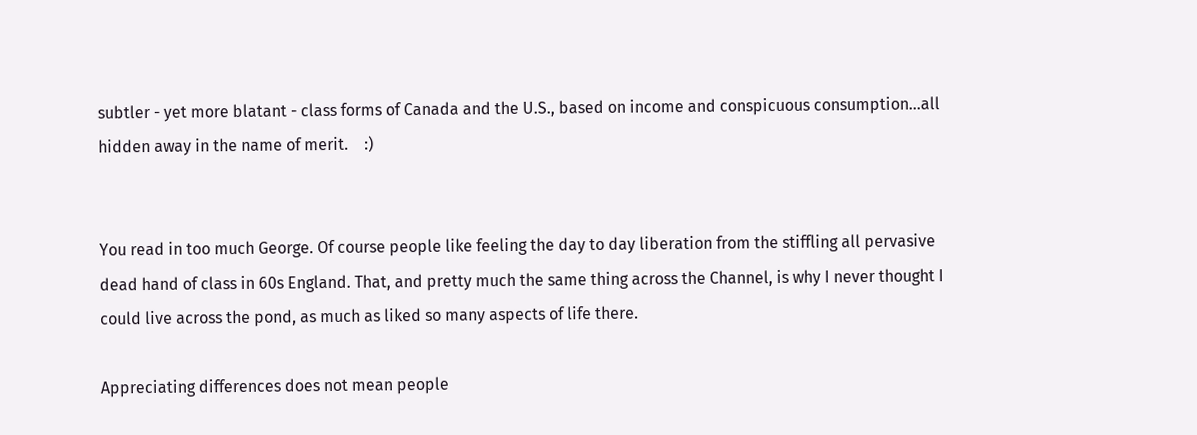subtler - yet more blatant - class forms of Canada and the U.S., based on income and conspicuous consumption...all hidden away in the name of merit.    :)


You read in too much George. Of course people like feeling the day to day liberation from the stiffling all pervasive dead hand of class in 60s England. That, and pretty much the same thing across the Channel, is why I never thought I could live across the pond, as much as liked so many aspects of life there.

Appreciating differences does not mean people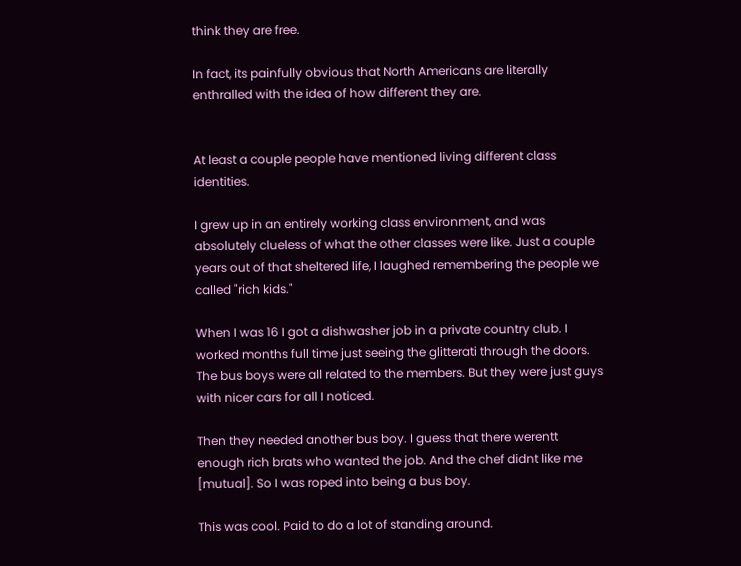think they are free.

In fact, its painfully obvious that North Americans are literally enthralled with the idea of how different they are.


At least a couple people have mentioned living different class identities.

I grew up in an entirely working class environment, and was absolutely clueless of what the other classes were like. Just a couple years out of that sheltered life, I laughed remembering the people we called "rich kids."

When I was 16 I got a dishwasher job in a private country club. I worked months full time just seeing the glitterati through the doors. The bus boys were all related to the members. But they were just guys with nicer cars for all I noticed.

Then they needed another bus boy. I guess that there werentt enough rich brats who wanted the job. And the chef didnt like me [mutual]. So I was roped into being a bus boy.

This was cool. Paid to do a lot of standing around.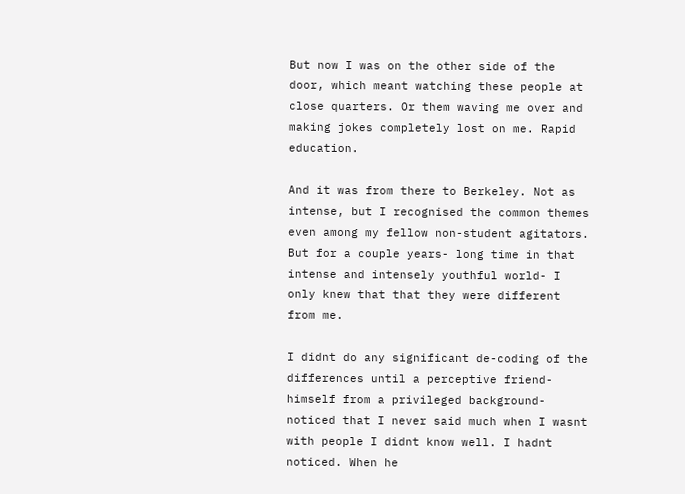But now I was on the other side of the door, which meant watching these people at close quarters. Or them waving me over and making jokes completely lost on me. Rapid education.

And it was from there to Berkeley. Not as intense, but I recognised the common themes even among my fellow non-student agitators. But for a couple years- long time in that intense and intensely youthful world- I only knew that that they were different from me.

I didnt do any significant de-coding of the differences until a perceptive friend- himself from a privileged background- noticed that I never said much when I wasnt with people I didnt know well. I hadnt noticed. When he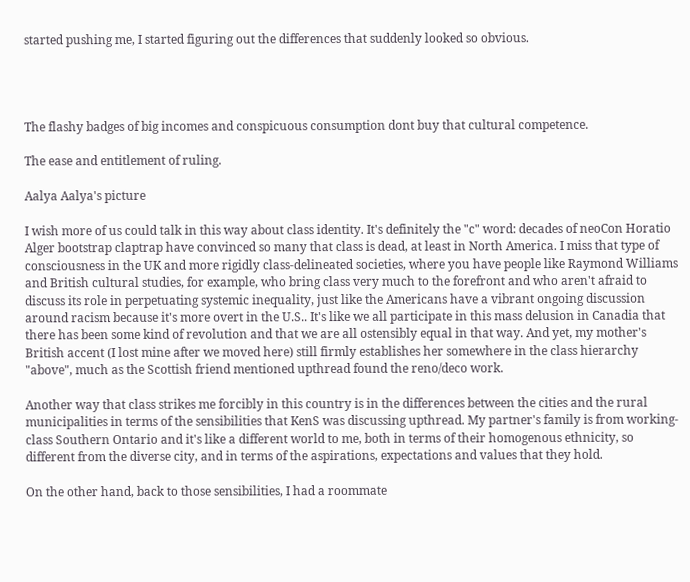started pushing me, I started figuring out the differences that suddenly looked so obvious.




The flashy badges of big incomes and conspicuous consumption dont buy that cultural competence.

The ease and entitlement of ruling.

Aalya Aalya's picture

I wish more of us could talk in this way about class identity. It's definitely the "c" word: decades of neoCon Horatio Alger bootstrap claptrap have convinced so many that class is dead, at least in North America. I miss that type of consciousness in the UK and more rigidly class-delineated societies, where you have people like Raymond Williams and British cultural studies, for example, who bring class very much to the forefront and who aren't afraid to discuss its role in perpetuating systemic inequality, just like the Americans have a vibrant ongoing discussion around racism because it's more overt in the U.S.. It's like we all participate in this mass delusion in Canadia that there has been some kind of revolution and that we are all ostensibly equal in that way. And yet, my mother's British accent (I lost mine after we moved here) still firmly establishes her somewhere in the class hierarchy "above", much as the Scottish friend mentioned upthread found the reno/deco work.

Another way that class strikes me forcibly in this country is in the differences between the cities and the rural municipalities in terms of the sensibilities that KenS was discussing upthread. My partner's family is from working-class Southern Ontario and it's like a different world to me, both in terms of their homogenous ethnicity, so different from the diverse city, and in terms of the aspirations, expectations and values that they hold.

On the other hand, back to those sensibilities, I had a roommate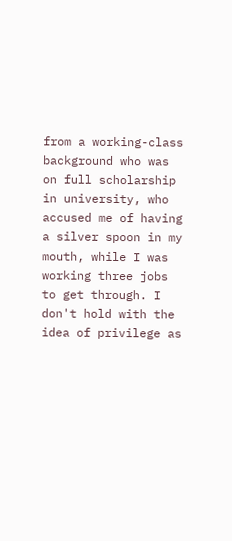from a working-class background who was on full scholarship in university, who accused me of having a silver spoon in my mouth, while I was working three jobs to get through. I don't hold with the idea of privilege as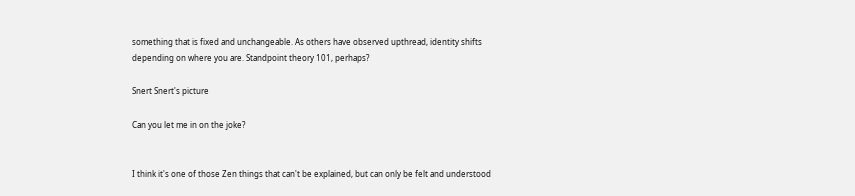something that is fixed and unchangeable. As others have observed upthread, identity shifts depending on where you are. Standpoint theory 101, perhaps?

Snert Snert's picture

Can you let me in on the joke?


I think it's one of those Zen things that can't be explained, but can only be felt and understood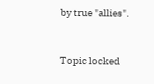by true "allies".


Topic locked